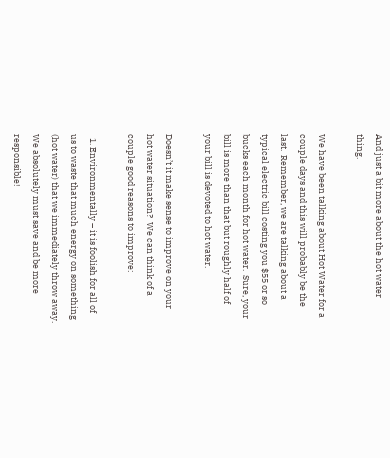And just a bit more about the hot water thing.

We have been talking about Hot Water for a couple days and this will probably be the last.  Remember, we are talking about a typical electric bill costing you $55 or so bucks each month for hot water.  Sure, your bill is more than that but roughly half of your bill is devoted to hot water.

Doesn’t it make sense to improve on your hot water situation?  We can think of a couple good reasons to improve:

  1. Environmentally – it is foolish for all of us to waste that much energy on something (hot water) that we immediately throw away.  We absolutely must save and be more responsible!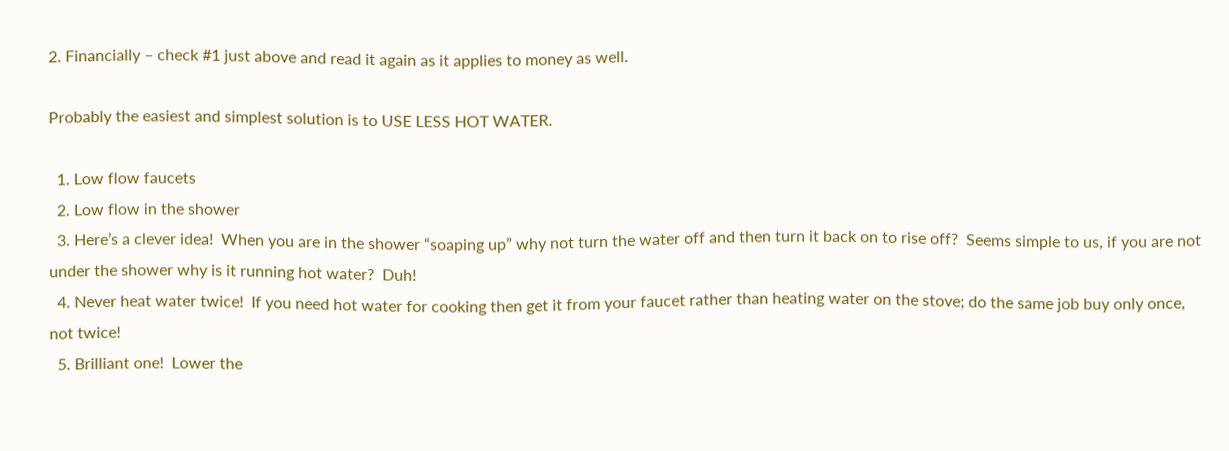2. Financially – check #1 just above and read it again as it applies to money as well.

Probably the easiest and simplest solution is to USE LESS HOT WATER.

  1. Low flow faucets
  2. Low flow in the shower
  3. Here’s a clever idea!  When you are in the shower “soaping up” why not turn the water off and then turn it back on to rise off?  Seems simple to us, if you are not under the shower why is it running hot water?  Duh!
  4. Never heat water twice!  If you need hot water for cooking then get it from your faucet rather than heating water on the stove; do the same job buy only once, not twice!
  5. Brilliant one!  Lower the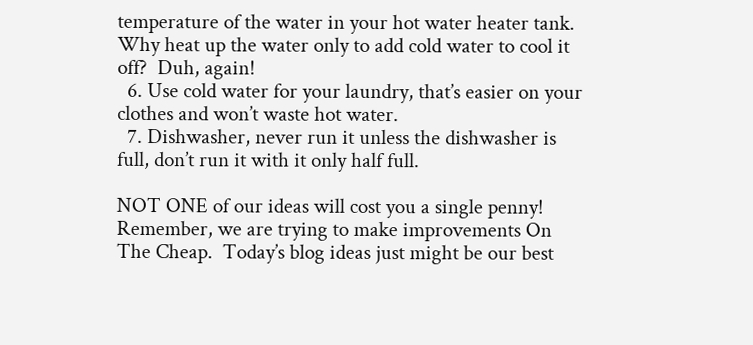temperature of the water in your hot water heater tank.  Why heat up the water only to add cold water to cool it off?  Duh, again!
  6. Use cold water for your laundry, that’s easier on your clothes and won’t waste hot water.
  7. Dishwasher, never run it unless the dishwasher is full, don’t run it with it only half full.

NOT ONE of our ideas will cost you a single penny!  Remember, we are trying to make improvements On The Cheap.  Today’s blog ideas just might be our best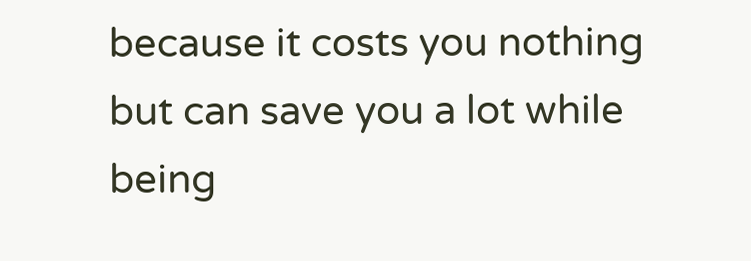because it costs you nothing but can save you a lot while being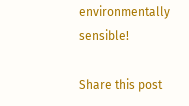environmentally sensible!

Share this post